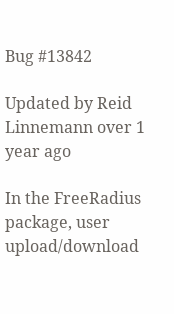Bug #13842

Updated by Reid Linnemann over 1 year ago

In the FreeRadius package, user upload/download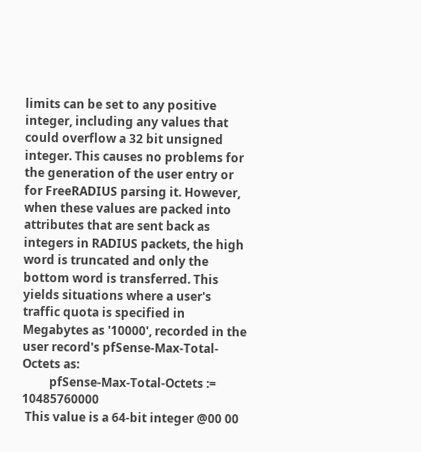limits can be set to any positive integer, including any values that could overflow a 32 bit unsigned integer. This causes no problems for the generation of the user entry or for FreeRADIUS parsing it. However, when these values are packed into attributes that are sent back as integers in RADIUS packets, the high word is truncated and only the bottom word is transferred. This yields situations where a user's traffic quota is specified in Megabytes as '10000', recorded in the user record's pfSense-Max-Total-Octets as:
         pfSense-Max-Total-Octets := 10485760000
 This value is a 64-bit integer @00 00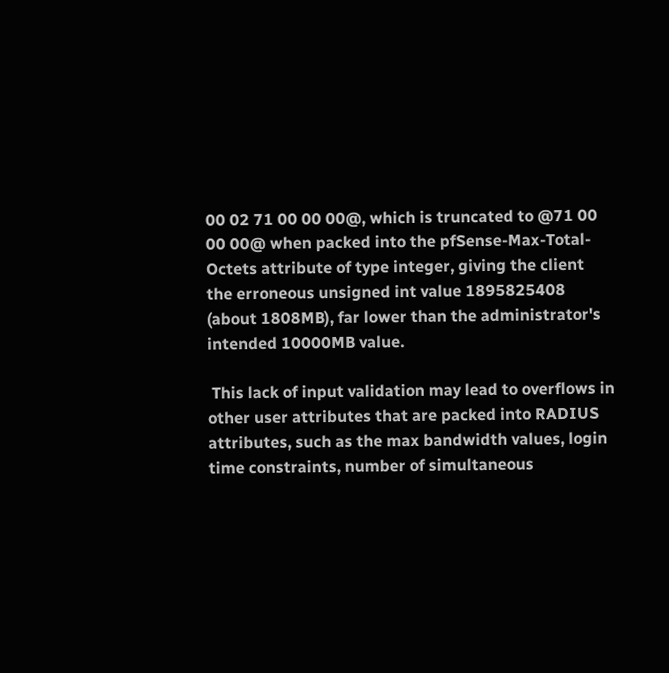00 02 71 00 00 00@, which is truncated to @71 00 00 00@ when packed into the pfSense-Max-Total-Octets attribute of type integer, giving the client the erroneous unsigned int value 1895825408 (about 1808MB), far lower than the administrator's intended 10000MB value.

 This lack of input validation may lead to overflows in other user attributes that are packed into RADIUS attributes, such as the max bandwidth values, login time constraints, number of simultaneous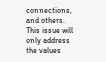connections, and others. This issue will only address the values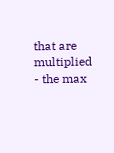that are multiplied - the max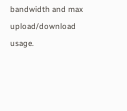bandwidth and max upload/download usage.